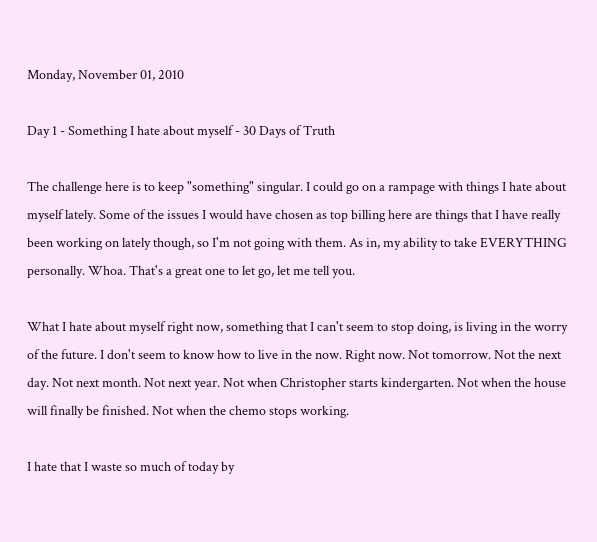Monday, November 01, 2010

Day 1 - Something I hate about myself - 30 Days of Truth

The challenge here is to keep "something" singular. I could go on a rampage with things I hate about myself lately. Some of the issues I would have chosen as top billing here are things that I have really been working on lately though, so I'm not going with them. As in, my ability to take EVERYTHING personally. Whoa. That's a great one to let go, let me tell you.

What I hate about myself right now, something that I can't seem to stop doing, is living in the worry of the future. I don't seem to know how to live in the now. Right now. Not tomorrow. Not the next day. Not next month. Not next year. Not when Christopher starts kindergarten. Not when the house will finally be finished. Not when the chemo stops working.

I hate that I waste so much of today by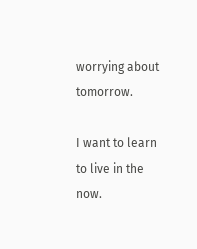worrying about tomorrow.

I want to learn to live in the now.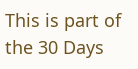This is part of the 30 Days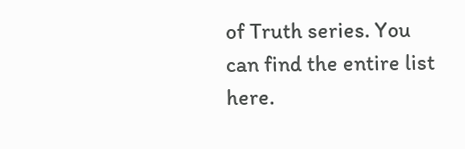of Truth series. You can find the entire list here.